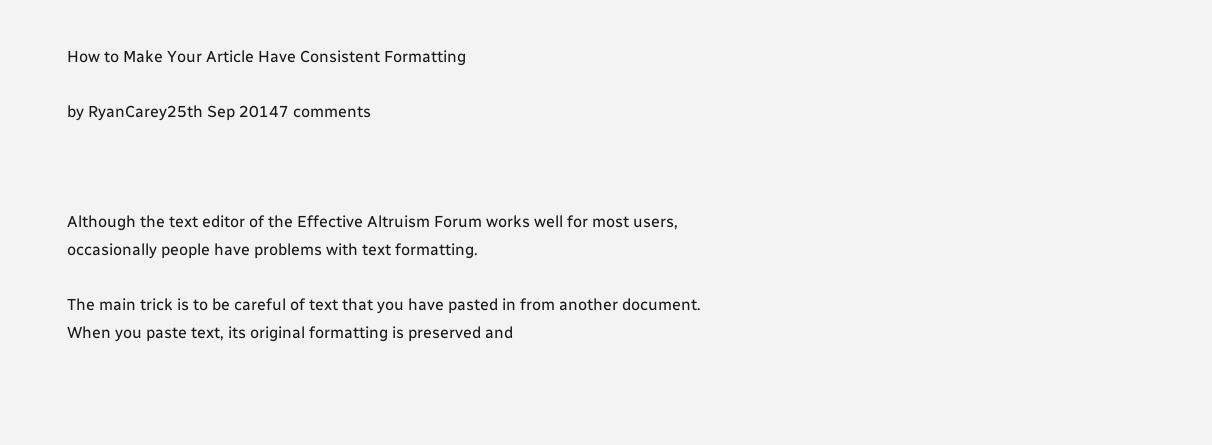How to Make Your Article Have Consistent Formatting

by RyanCarey25th Sep 20147 comments



Although the text editor of the Effective Altruism Forum works well for most users, occasionally people have problems with text formatting.

The main trick is to be careful of text that you have pasted in from another document. When you paste text, its original formatting is preserved and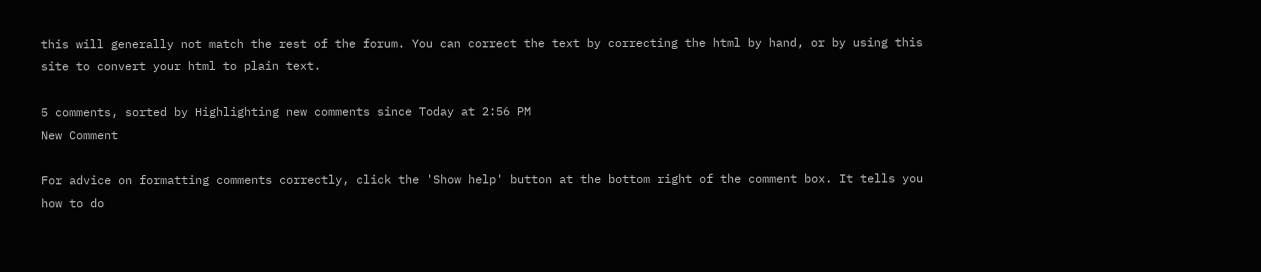this will generally not match the rest of the forum. You can correct the text by correcting the html by hand, or by using this site to convert your html to plain text.

5 comments, sorted by Highlighting new comments since Today at 2:56 PM
New Comment

For advice on formatting comments correctly, click the 'Show help' button at the bottom right of the comment box. It tells you how to do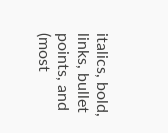italics, bold, links, bullet points, and (most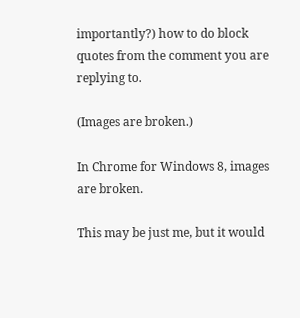importantly?) how to do block quotes from the comment you are replying to.

(Images are broken.)

In Chrome for Windows 8, images are broken.

This may be just me, but it would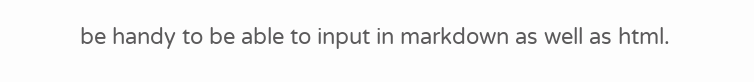be handy to be able to input in markdown as well as html.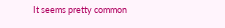It seems pretty common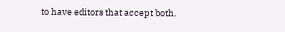to have editors that accept both.